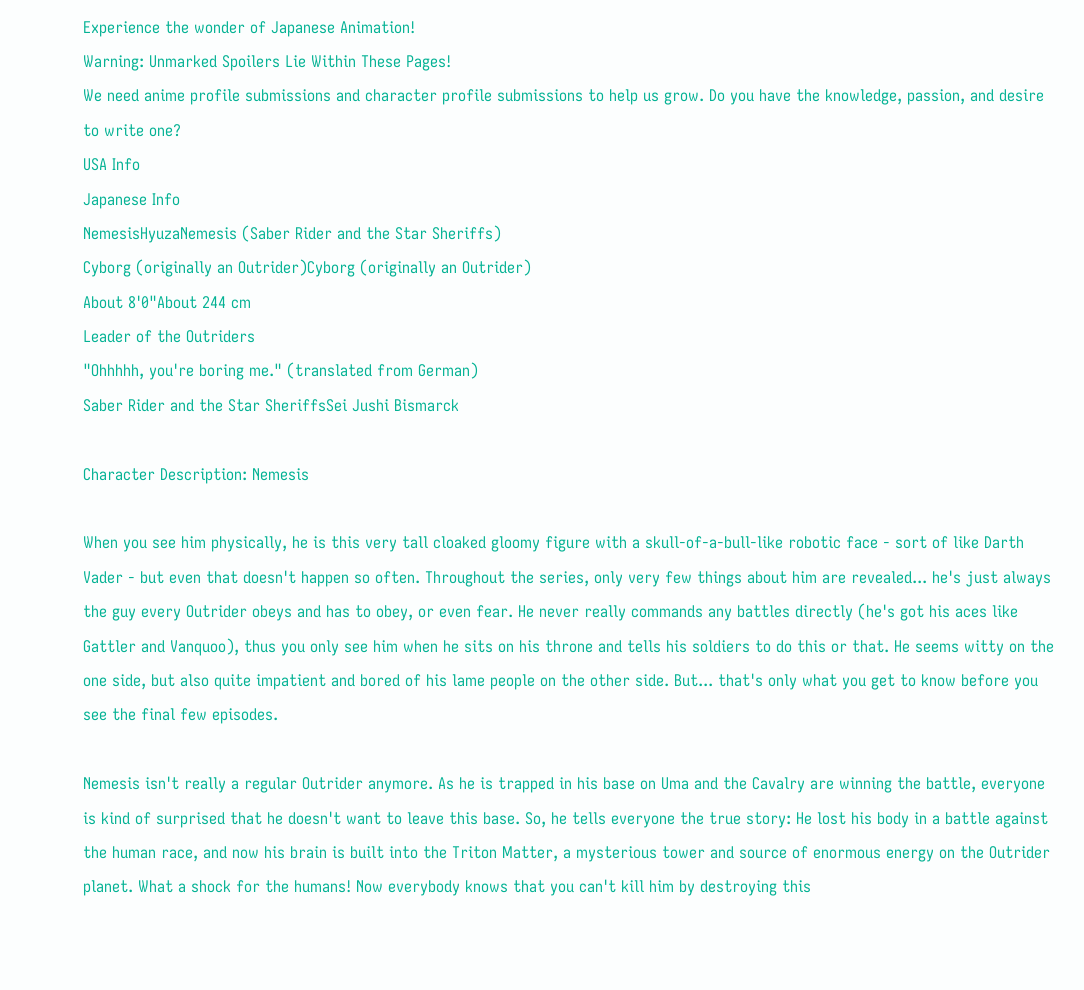Experience the wonder of Japanese Animation!
Warning: Unmarked Spoilers Lie Within These Pages!
We need anime profile submissions and character profile submissions to help us grow. Do you have the knowledge, passion, and desire to write one?
USA Info
Japanese Info
NemesisHyuzaNemesis (Saber Rider and the Star Sheriffs)
Cyborg (originally an Outrider)Cyborg (originally an Outrider)
About 8'0"About 244 cm
Leader of the Outriders
"Ohhhhh, you're boring me." (translated from German)
Saber Rider and the Star SheriffsSei Jushi Bismarck

Character Description: Nemesis

When you see him physically, he is this very tall cloaked gloomy figure with a skull-of-a-bull-like robotic face - sort of like Darth Vader - but even that doesn't happen so often. Throughout the series, only very few things about him are revealed... he's just always the guy every Outrider obeys and has to obey, or even fear. He never really commands any battles directly (he's got his aces like Gattler and Vanquoo), thus you only see him when he sits on his throne and tells his soldiers to do this or that. He seems witty on the one side, but also quite impatient and bored of his lame people on the other side. But... that's only what you get to know before you see the final few episodes.

Nemesis isn't really a regular Outrider anymore. As he is trapped in his base on Uma and the Cavalry are winning the battle, everyone is kind of surprised that he doesn't want to leave this base. So, he tells everyone the true story: He lost his body in a battle against the human race, and now his brain is built into the Triton Matter, a mysterious tower and source of enormous energy on the Outrider planet. What a shock for the humans! Now everybody knows that you can't kill him by destroying this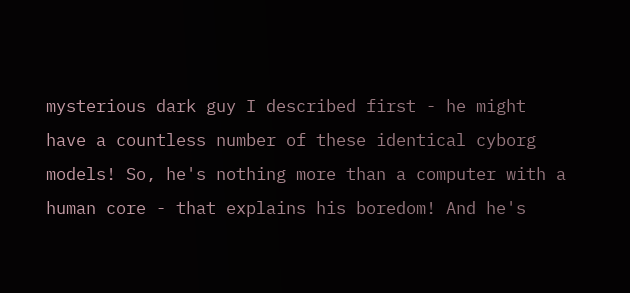mysterious dark guy I described first - he might have a countless number of these identical cyborg models! So, he's nothing more than a computer with a human core - that explains his boredom! And he's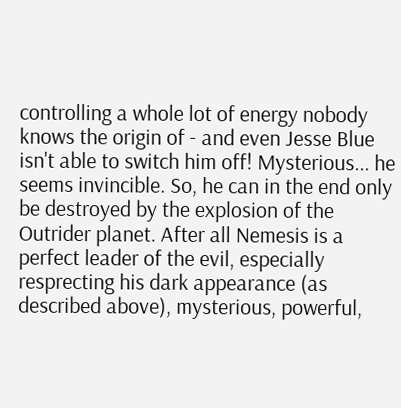controlling a whole lot of energy nobody knows the origin of - and even Jesse Blue isn't able to switch him off! Mysterious... he seems invincible. So, he can in the end only be destroyed by the explosion of the Outrider planet. After all Nemesis is a perfect leader of the evil, especially resprecting his dark appearance (as described above), mysterious, powerful,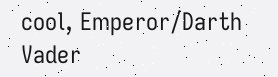cool, Emperor/Darth Vader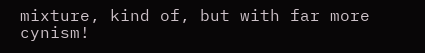mixture, kind of, but with far more cynism!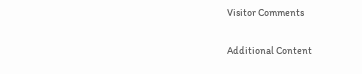Visitor Comments

Additional Content